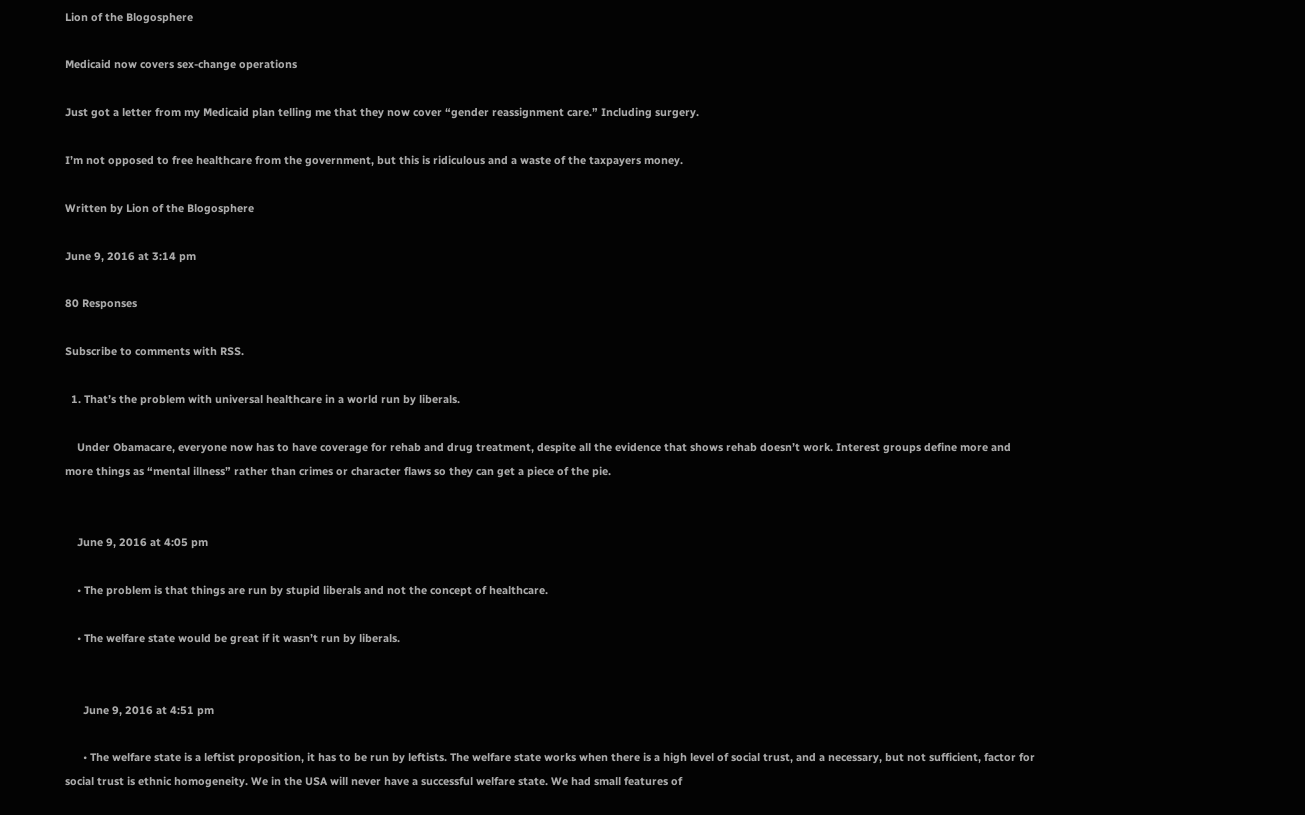Lion of the Blogosphere

Medicaid now covers sex-change operations

Just got a letter from my Medicaid plan telling me that they now cover “gender reassignment care.” Including surgery.

I’m not opposed to free healthcare from the government, but this is ridiculous and a waste of the taxpayers money.

Written by Lion of the Blogosphere

June 9, 2016 at 3:14 pm

80 Responses

Subscribe to comments with RSS.

  1. That’s the problem with universal healthcare in a world run by liberals.

    Under Obamacare, everyone now has to have coverage for rehab and drug treatment, despite all the evidence that shows rehab doesn’t work. Interest groups define more and more things as “mental illness” rather than crimes or character flaws so they can get a piece of the pie.


    June 9, 2016 at 4:05 pm

    • The problem is that things are run by stupid liberals and not the concept of healthcare.

    • The welfare state would be great if it wasn’t run by liberals.


      June 9, 2016 at 4:51 pm

      • The welfare state is a leftist proposition, it has to be run by leftists. The welfare state works when there is a high level of social trust, and a necessary, but not sufficient, factor for social trust is ethnic homogeneity. We in the USA will never have a successful welfare state. We had small features of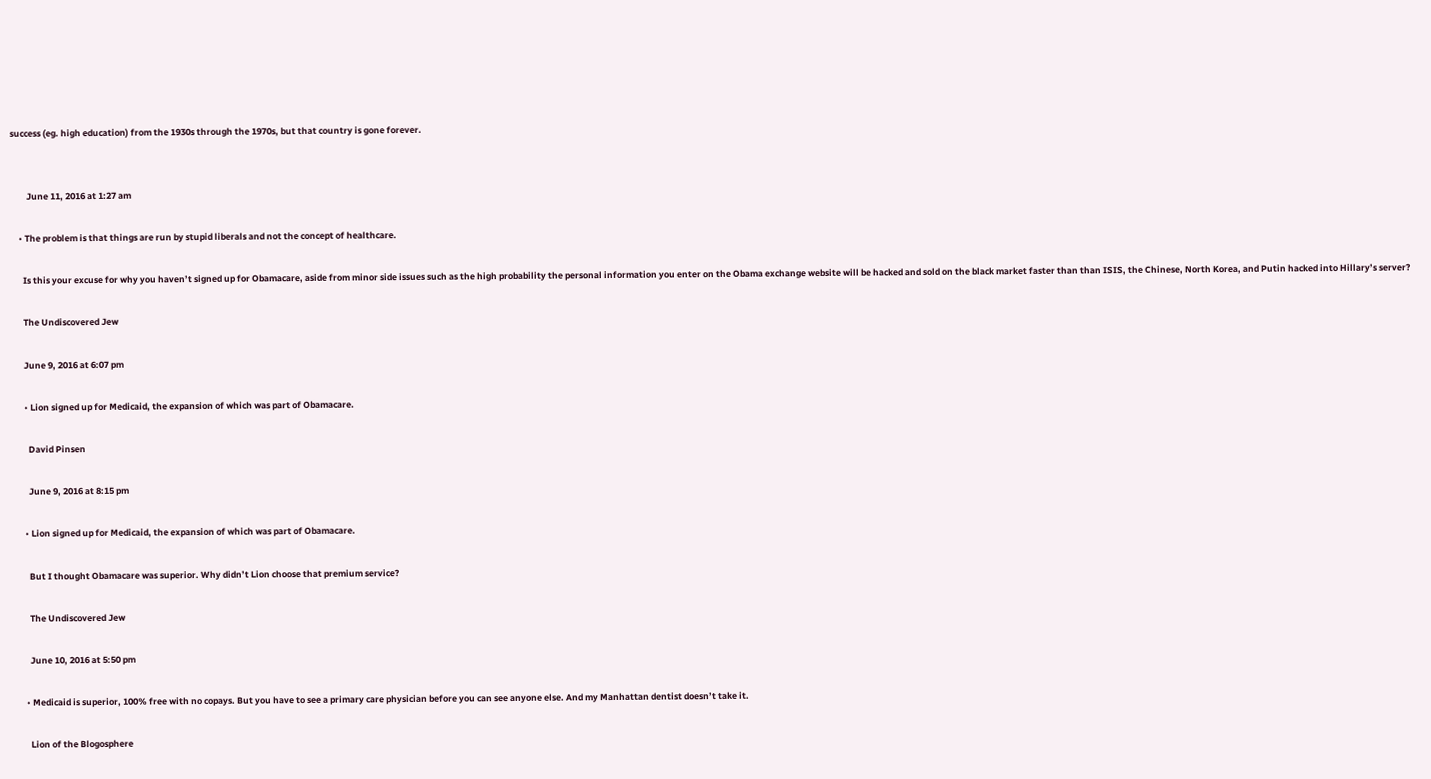success (eg. high education) from the 1930s through the 1970s, but that country is gone forever.


        June 11, 2016 at 1:27 am

    • The problem is that things are run by stupid liberals and not the concept of healthcare.

      Is this your excuse for why you haven’t signed up for Obamacare, aside from minor side issues such as the high probability the personal information you enter on the Obama exchange website will be hacked and sold on the black market faster than than ISIS, the Chinese, North Korea, and Putin hacked into Hillary’s server?

      The Undiscovered Jew

      June 9, 2016 at 6:07 pm

      • Lion signed up for Medicaid, the expansion of which was part of Obamacare.

        David Pinsen

        June 9, 2016 at 8:15 pm

      • Lion signed up for Medicaid, the expansion of which was part of Obamacare.

        But I thought Obamacare was superior. Why didn’t Lion choose that premium service?

        The Undiscovered Jew

        June 10, 2016 at 5:50 pm

      • Medicaid is superior, 100% free with no copays. But you have to see a primary care physician before you can see anyone else. And my Manhattan dentist doesn’t take it.

        Lion of the Blogosphere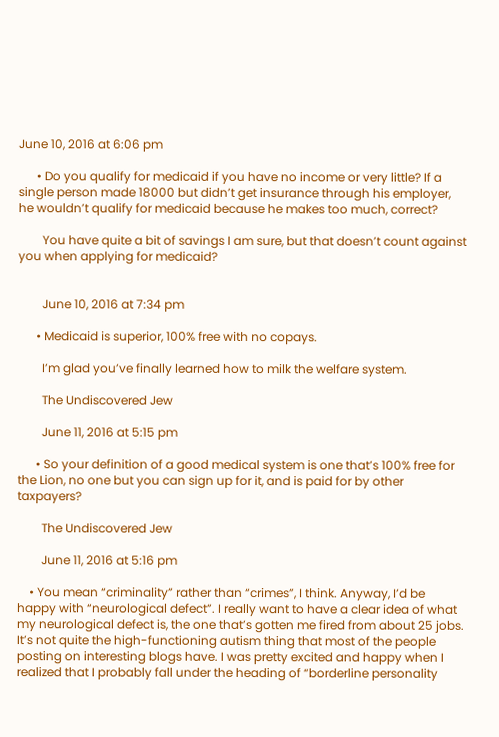June 10, 2016 at 6:06 pm

      • Do you qualify for medicaid if you have no income or very little? If a single person made 18000 but didn’t get insurance through his employer, he wouldn’t qualify for medicaid because he makes too much, correct?

        You have quite a bit of savings I am sure, but that doesn’t count against you when applying for medicaid?


        June 10, 2016 at 7:34 pm

      • Medicaid is superior, 100% free with no copays.

        I’m glad you’ve finally learned how to milk the welfare system.

        The Undiscovered Jew

        June 11, 2016 at 5:15 pm

      • So your definition of a good medical system is one that’s 100% free for the Lion, no one but you can sign up for it, and is paid for by other taxpayers?

        The Undiscovered Jew

        June 11, 2016 at 5:16 pm

    • You mean “criminality” rather than “crimes”, I think. Anyway, I’d be happy with “neurological defect”. I really want to have a clear idea of what my neurological defect is, the one that’s gotten me fired from about 25 jobs. It’s not quite the high-functioning autism thing that most of the people posting on interesting blogs have. I was pretty excited and happy when I realized that I probably fall under the heading of “borderline personality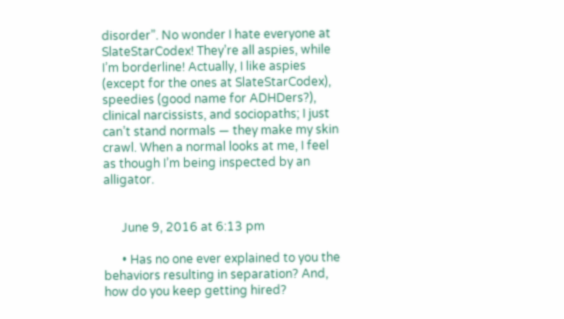disorder”. No wonder I hate everyone at SlateStarCodex! They’re all aspies, while I’m borderline! Actually, I like aspies (except for the ones at SlateStarCodex), speedies (good name for ADHDers?), clinical narcissists, and sociopaths; I just can’t stand normals — they make my skin crawl. When a normal looks at me, I feel as though I’m being inspected by an alligator.


      June 9, 2016 at 6:13 pm

      • Has no one ever explained to you the behaviors resulting in separation? And, how do you keep getting hired?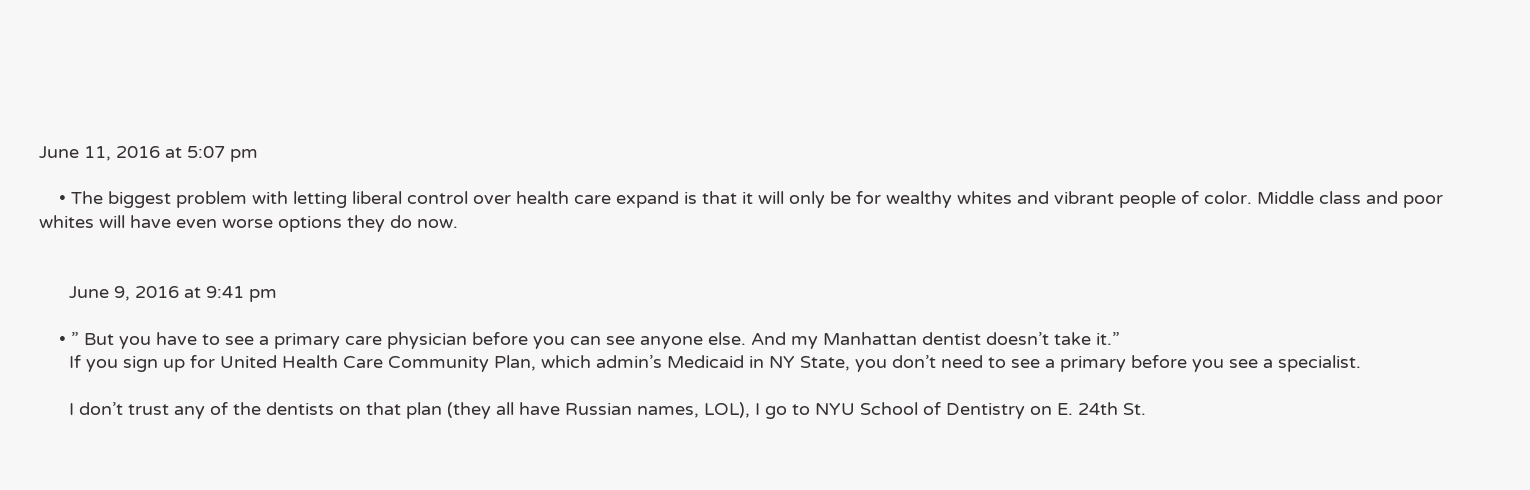June 11, 2016 at 5:07 pm

    • The biggest problem with letting liberal control over health care expand is that it will only be for wealthy whites and vibrant people of color. Middle class and poor whites will have even worse options they do now.


      June 9, 2016 at 9:41 pm

    • ” But you have to see a primary care physician before you can see anyone else. And my Manhattan dentist doesn’t take it.”
      If you sign up for United Health Care Community Plan, which admin’s Medicaid in NY State, you don’t need to see a primary before you see a specialist.

      I don’t trust any of the dentists on that plan (they all have Russian names, LOL), I go to NYU School of Dentistry on E. 24th St.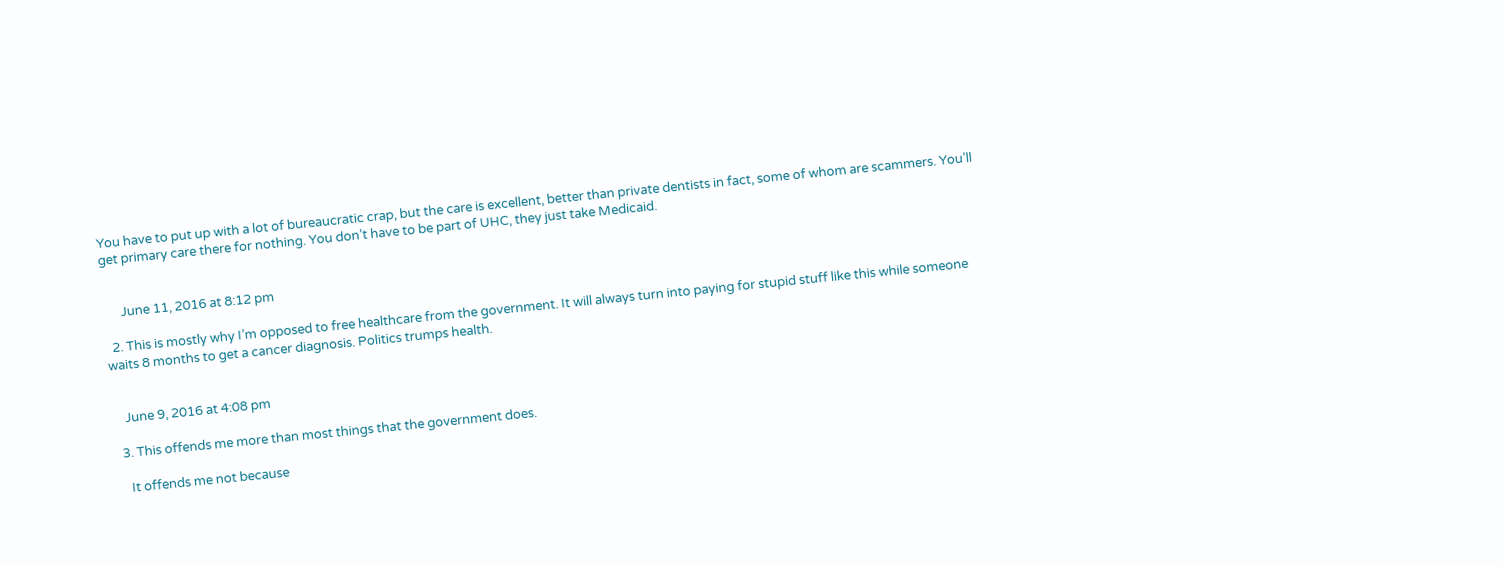You have to put up with a lot of bureaucratic crap, but the care is excellent, better than private dentists in fact, some of whom are scammers. You’ll get primary care there for nothing. You don’t have to be part of UHC, they just take Medicaid.


      June 11, 2016 at 8:12 pm

  2. This is mostly why I’m opposed to free healthcare from the government. It will always turn into paying for stupid stuff like this while someone waits 8 months to get a cancer diagnosis. Politics trumps health.


    June 9, 2016 at 4:08 pm

  3. This offends me more than most things that the government does.

    It offends me not because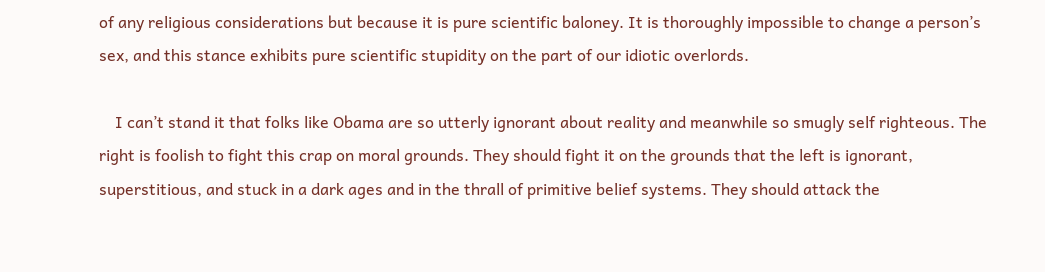of any religious considerations but because it is pure scientific baloney. It is thoroughly impossible to change a person’s sex, and this stance exhibits pure scientific stupidity on the part of our idiotic overlords.

    I can’t stand it that folks like Obama are so utterly ignorant about reality and meanwhile so smugly self righteous. The right is foolish to fight this crap on moral grounds. They should fight it on the grounds that the left is ignorant, superstitious, and stuck in a dark ages and in the thrall of primitive belief systems. They should attack the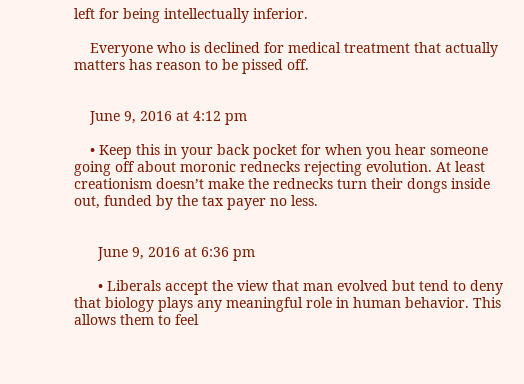left for being intellectually inferior.

    Everyone who is declined for medical treatment that actually matters has reason to be pissed off.


    June 9, 2016 at 4:12 pm

    • Keep this in your back pocket for when you hear someone going off about moronic rednecks rejecting evolution. At least creationism doesn’t make the rednecks turn their dongs inside out, funded by the tax payer no less.


      June 9, 2016 at 6:36 pm

      • Liberals accept the view that man evolved but tend to deny that biology plays any meaningful role in human behavior. This allows them to feel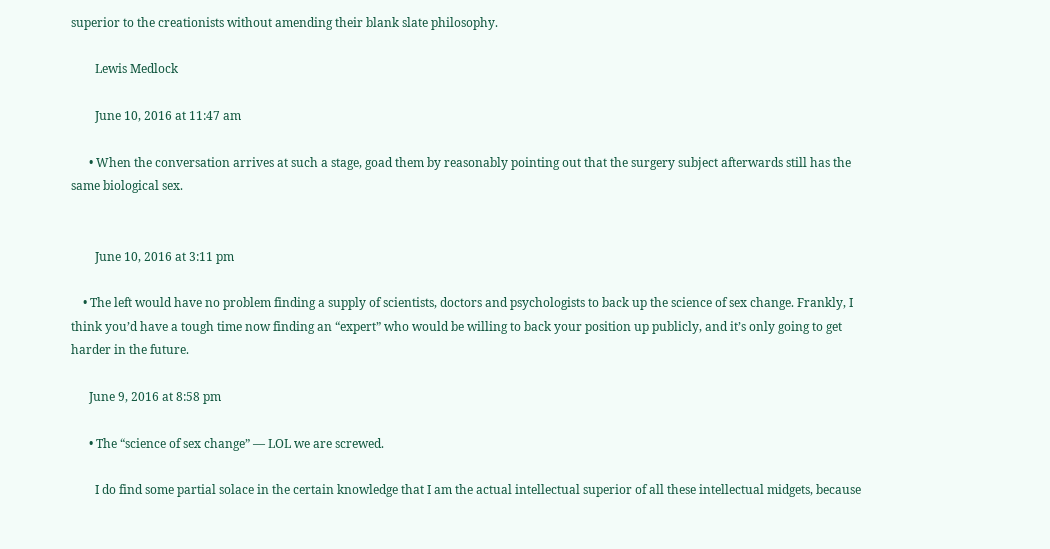superior to the creationists without amending their blank slate philosophy.

        Lewis Medlock

        June 10, 2016 at 11:47 am

      • When the conversation arrives at such a stage, goad them by reasonably pointing out that the surgery subject afterwards still has the same biological sex.


        June 10, 2016 at 3:11 pm

    • The left would have no problem finding a supply of scientists, doctors and psychologists to back up the science of sex change. Frankly, I think you’d have a tough time now finding an “expert” who would be willing to back your position up publicly, and it’s only going to get harder in the future.

      June 9, 2016 at 8:58 pm

      • The “science of sex change” — LOL we are screwed.

        I do find some partial solace in the certain knowledge that I am the actual intellectual superior of all these intellectual midgets, because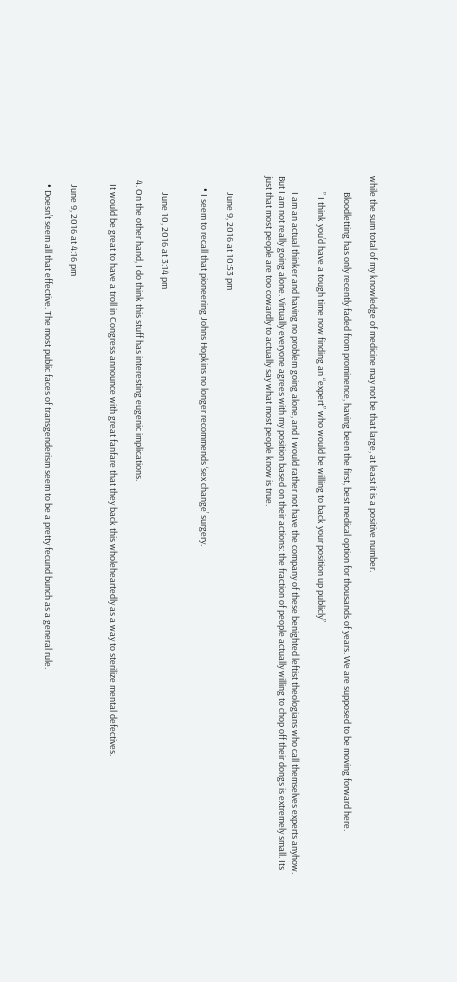while the sum total of my knowledge of medicine may not be that large, at least it is a positive number.

        Bloodletting has only recently faded from prominence, having been the first, best medical option for thousands of years. We are supposed to be moving forward here.

        ” I think you’d have a tough time now finding an “expert” who would be willing to back your position up publicly”

        I am an actual thinker and having no problem going alone, and I would rather not have the company of these benighted leftist theologians who call themselves experts anyhow. But I am not really going alone. Virtually everyone agrees with my position based on their actions: the fraction of people actually willing to chop off their dongs is extremely small. Its just that most people are too cowardly to actually say what most people know is true.


        June 9, 2016 at 10:53 pm

      • I seem to recall that pioneering Johns Hopkins no longer recommends ‘sex change’ surgery.


        June 10, 2016 at 3:14 pm

  4. On the other hand, I do think this stuff has interesting eugenic implications.

    It would be great to have a troll in Congress announce with great fanfare that they back this wholeheartedly as a way to sterilize mental defectives.


    June 9, 2016 at 4:16 pm

    • Doesn’t seem all that effective. The most public faces of transgenderism seem to be a pretty fecund bunch as a general rule.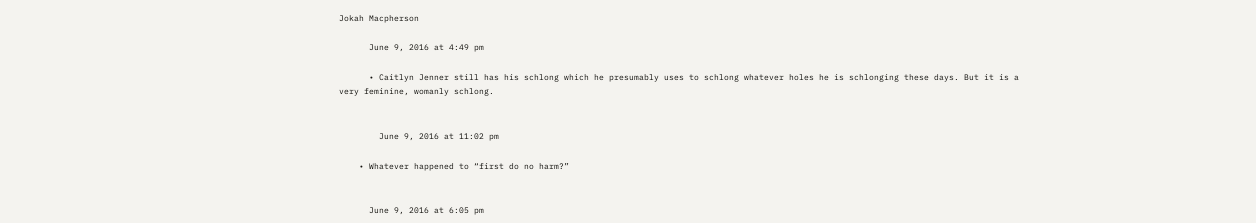Jokah Macpherson

      June 9, 2016 at 4:49 pm

      • Caitlyn Jenner still has his schlong which he presumably uses to schlong whatever holes he is schlonging these days. But it is a very feminine, womanly schlong.


        June 9, 2016 at 11:02 pm

    • Whatever happened to “first do no harm?”


      June 9, 2016 at 6:05 pm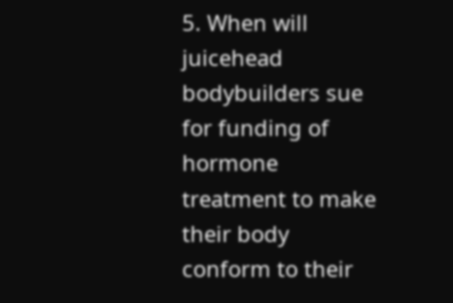5. When will juicehead bodybuilders sue for funding of hormone treatment to make their body conform to their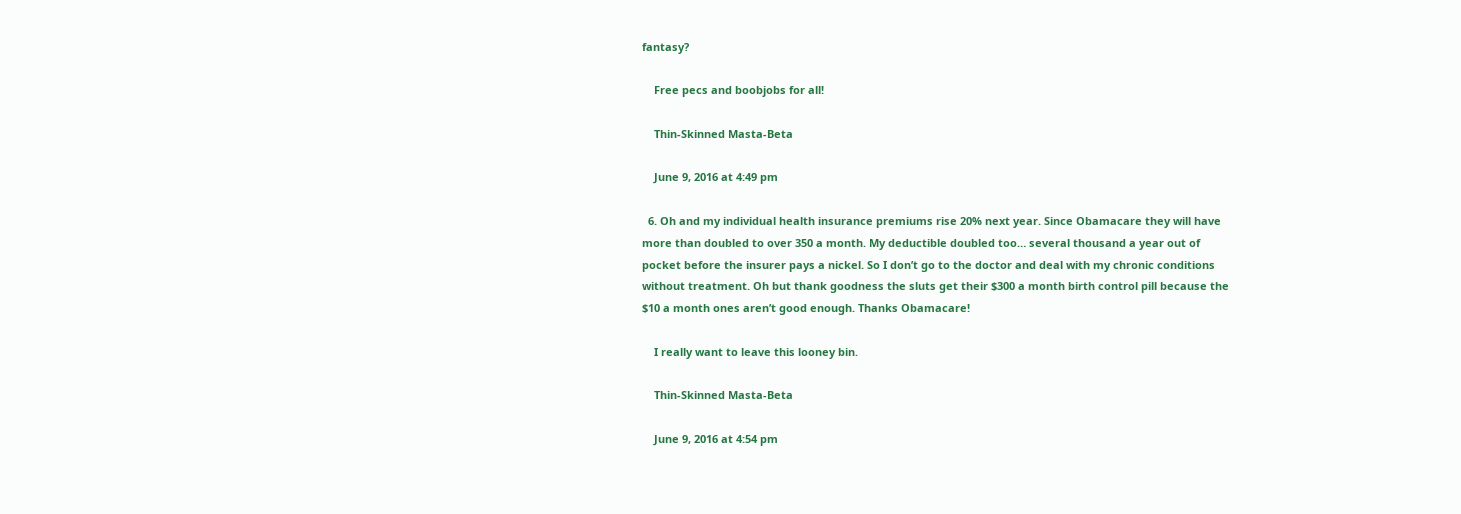fantasy?

    Free pecs and boobjobs for all!

    Thin-Skinned Masta-Beta

    June 9, 2016 at 4:49 pm

  6. Oh and my individual health insurance premiums rise 20% next year. Since Obamacare they will have more than doubled to over 350 a month. My deductible doubled too… several thousand a year out of pocket before the insurer pays a nickel. So I don’t go to the doctor and deal with my chronic conditions without treatment. Oh but thank goodness the sluts get their $300 a month birth control pill because the $10 a month ones aren’t good enough. Thanks Obamacare!

    I really want to leave this looney bin.

    Thin-Skinned Masta-Beta

    June 9, 2016 at 4:54 pm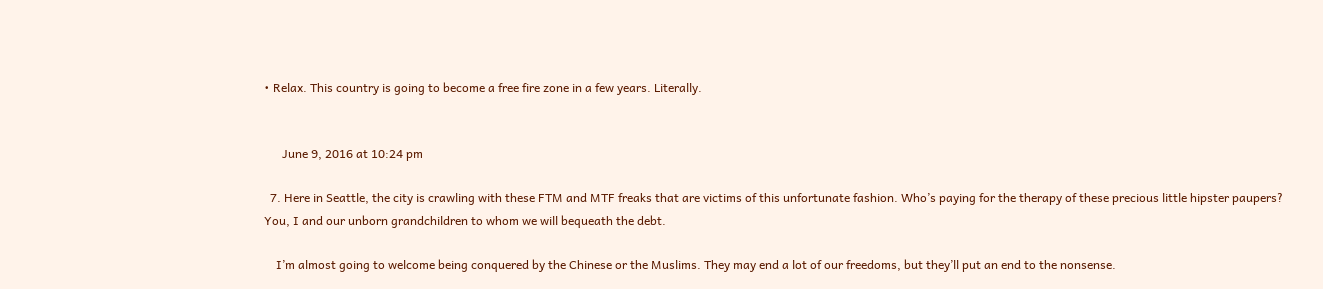• Relax. This country is going to become a free fire zone in a few years. Literally.


      June 9, 2016 at 10:24 pm

  7. Here in Seattle, the city is crawling with these FTM and MTF freaks that are victims of this unfortunate fashion. Who’s paying for the therapy of these precious little hipster paupers? You, I and our unborn grandchildren to whom we will bequeath the debt.

    I’m almost going to welcome being conquered by the Chinese or the Muslims. They may end a lot of our freedoms, but they’ll put an end to the nonsense.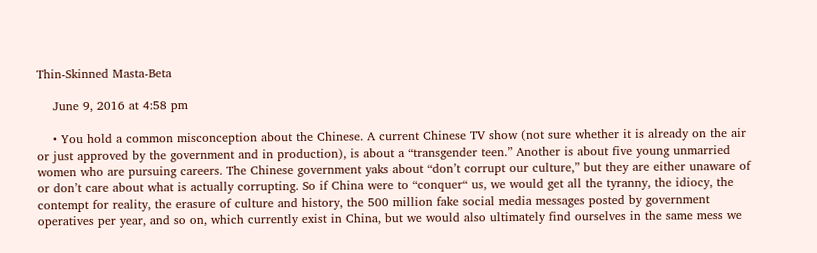Thin-Skinned Masta-Beta

    June 9, 2016 at 4:58 pm

    • You hold a common misconception about the Chinese. A current Chinese TV show (not sure whether it is already on the air or just approved by the government and in production), is about a “transgender teen.” Another is about five young unmarried women who are pursuing careers. The Chinese government yaks about “don’t corrupt our culture,” but they are either unaware of or don’t care about what is actually corrupting. So if China were to “conquer“ us, we would get all the tyranny, the idiocy, the contempt for reality, the erasure of culture and history, the 500 million fake social media messages posted by government operatives per year, and so on, which currently exist in China, but we would also ultimately find ourselves in the same mess we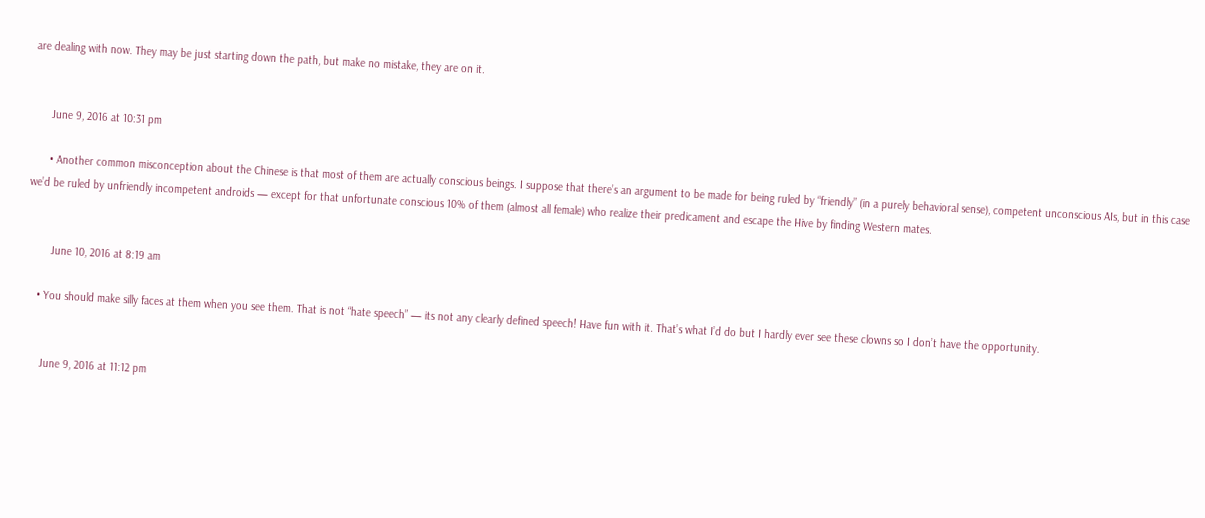are dealing with now. They may be just starting down the path, but make no mistake, they are on it.


      June 9, 2016 at 10:31 pm

      • Another common misconception about the Chinese is that most of them are actually conscious beings. I suppose that there’s an argument to be made for being ruled by “friendly” (in a purely behavioral sense), competent unconscious AIs, but in this case we’d be ruled by unfriendly incompetent androids — except for that unfortunate conscious 10% of them (almost all female) who realize their predicament and escape the Hive by finding Western mates.


        June 10, 2016 at 8:19 am

    • You should make silly faces at them when you see them. That is not “hate speech” — its not any clearly defined speech! Have fun with it. That’s what I’d do but I hardly ever see these clowns so I don’t have the opportunity.


      June 9, 2016 at 11:12 pm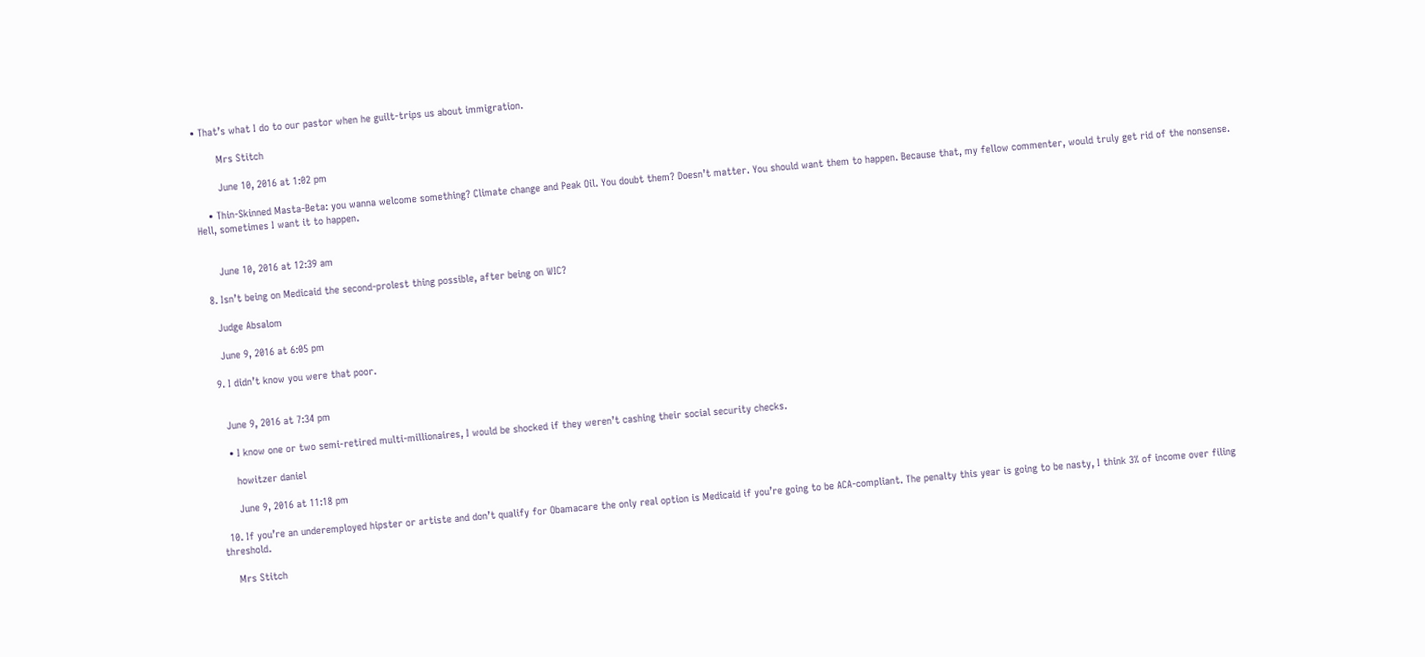• That’s what I do to our pastor when he guilt-trips us about immigration.

        Mrs Stitch

        June 10, 2016 at 1:02 pm

    • Thin-Skinned Masta-Beta: you wanna welcome something? Climate change and Peak Oil. You doubt them? Doesn’t matter. You should want them to happen. Because that, my fellow commenter, would truly get rid of the nonsense. Hell, sometimes I want it to happen.


      June 10, 2016 at 12:39 am

  8. Isn’t being on Medicaid the second-prolest thing possible, after being on WIC?

    Judge Absalom

    June 9, 2016 at 6:05 pm

  9. I didn’t know you were that poor.


    June 9, 2016 at 7:34 pm

    • I know one or two semi-retired multi-millionaires, I would be shocked if they weren’t cashing their social security checks.

      howitzer daniel

      June 9, 2016 at 11:18 pm

  10. If you’re an underemployed hipster or artiste and don’t qualify for Obamacare the only real option is Medicaid if you’re going to be ACA-compliant. The penalty this year is going to be nasty, I think 3% of income over filing threshold.

    Mrs Stitch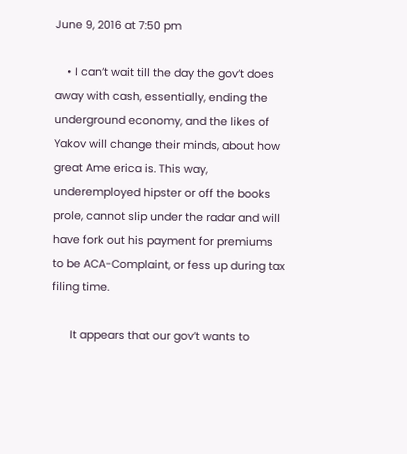June 9, 2016 at 7:50 pm

    • I can’t wait till the day the gov’t does away with cash, essentially, ending the underground economy, and the likes of Yakov will change their minds, about how great Ame erica is. This way, underemployed hipster or off the books prole, cannot slip under the radar and will have fork out his payment for premiums to be ACA-Complaint, or fess up during tax filing time.

      It appears that our gov’t wants to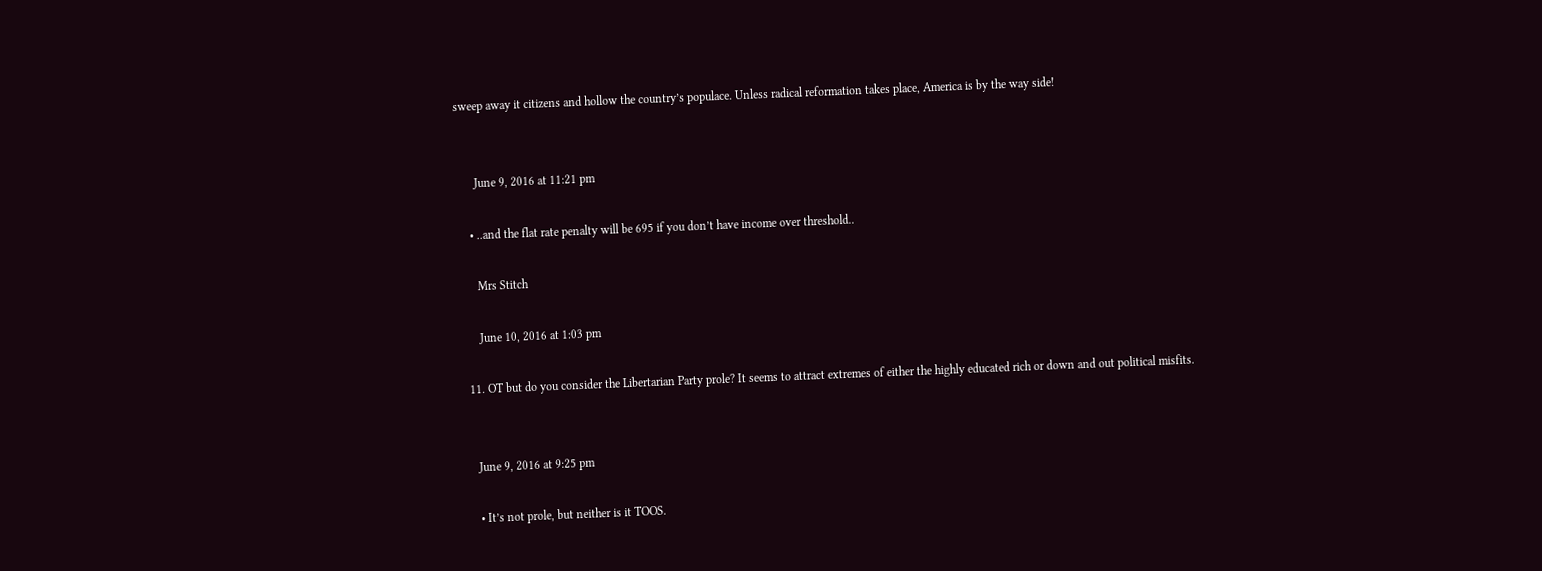sweep away it citizens and hollow the country’s populace. Unless radical reformation takes place, America is by the way side!


      June 9, 2016 at 11:21 pm

    • ..and the flat rate penalty will be 695 if you don’t have income over threshold..

      Mrs Stitch

      June 10, 2016 at 1:03 pm

  11. OT but do you consider the Libertarian Party prole? It seems to attract extremes of either the highly educated rich or down and out political misfits.


    June 9, 2016 at 9:25 pm

    • It’s not prole, but neither is it TOOS.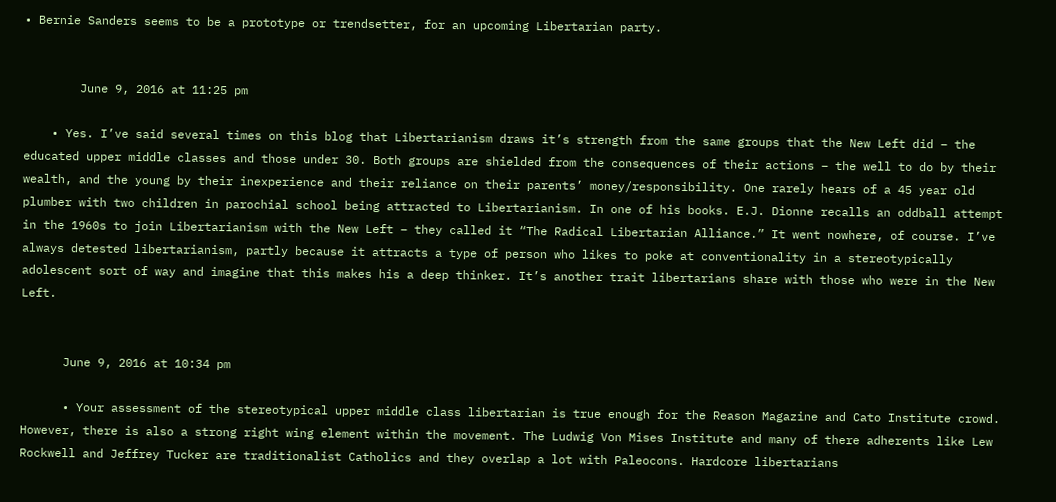• Bernie Sanders seems to be a prototype or trendsetter, for an upcoming Libertarian party.


        June 9, 2016 at 11:25 pm

    • Yes. I’ve said several times on this blog that Libertarianism draws it’s strength from the same groups that the New Left did – the educated upper middle classes and those under 30. Both groups are shielded from the consequences of their actions – the well to do by their wealth, and the young by their inexperience and their reliance on their parents’ money/responsibility. One rarely hears of a 45 year old plumber with two children in parochial school being attracted to Libertarianism. In one of his books. E.J. Dionne recalls an oddball attempt in the 1960s to join Libertarianism with the New Left – they called it “The Radical Libertarian Alliance.” It went nowhere, of course. I’ve always detested libertarianism, partly because it attracts a type of person who likes to poke at conventionality in a stereotypically adolescent sort of way and imagine that this makes his a deep thinker. It’s another trait libertarians share with those who were in the New Left.


      June 9, 2016 at 10:34 pm

      • Your assessment of the stereotypical upper middle class libertarian is true enough for the Reason Magazine and Cato Institute crowd. However, there is also a strong right wing element within the movement. The Ludwig Von Mises Institute and many of there adherents like Lew Rockwell and Jeffrey Tucker are traditionalist Catholics and they overlap a lot with Paleocons. Hardcore libertarians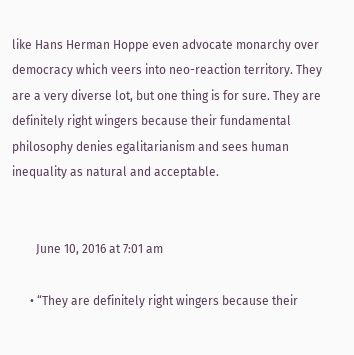like Hans Herman Hoppe even advocate monarchy over democracy which veers into neo-reaction territory. They are a very diverse lot, but one thing is for sure. They are definitely right wingers because their fundamental philosophy denies egalitarianism and sees human inequality as natural and acceptable.


        June 10, 2016 at 7:01 am

      • “They are definitely right wingers because their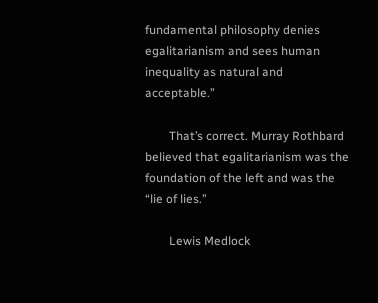fundamental philosophy denies egalitarianism and sees human inequality as natural and acceptable.”

        That’s correct. Murray Rothbard believed that egalitarianism was the foundation of the left and was the “lie of lies.”

        Lewis Medlock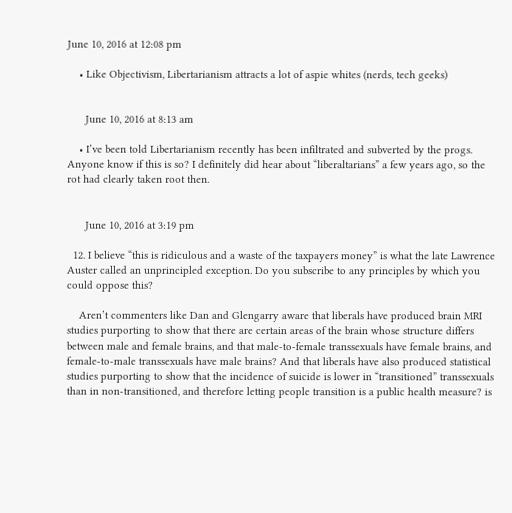June 10, 2016 at 12:08 pm

    • Like Objectivism, Libertarianism attracts a lot of aspie whites (nerds, tech geeks)


      June 10, 2016 at 8:13 am

    • I’ve been told Libertarianism recently has been infiltrated and subverted by the progs. Anyone know if this is so? I definitely did hear about “liberaltarians” a few years ago, so the rot had clearly taken root then.


      June 10, 2016 at 3:19 pm

  12. I believe “this is ridiculous and a waste of the taxpayers money” is what the late Lawrence Auster called an unprincipled exception. Do you subscribe to any principles by which you could oppose this?

    Aren’t commenters like Dan and Glengarry aware that liberals have produced brain MRI studies purporting to show that there are certain areas of the brain whose structure differs between male and female brains, and that male-to-female transsexuals have female brains, and female-to-male transsexuals have male brains? And that liberals have also produced statistical studies purporting to show that the incidence of suicide is lower in “transitioned” transsexuals than in non-transitioned, and therefore letting people transition is a public health measure? is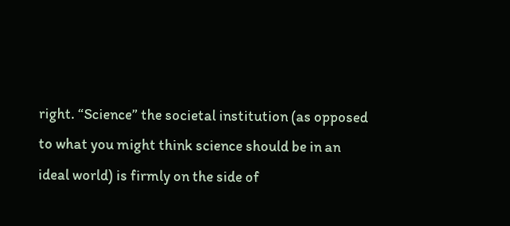right. “Science” the societal institution (as opposed to what you might think science should be in an ideal world) is firmly on the side of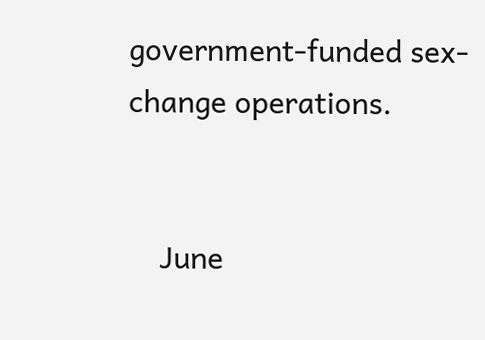government-funded sex-change operations.


    June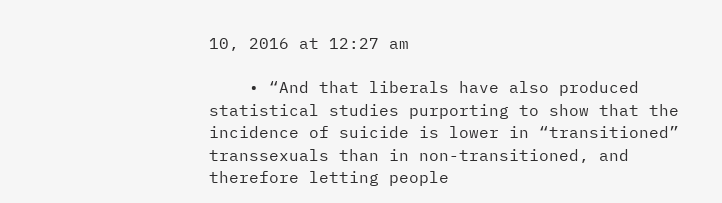10, 2016 at 12:27 am

    • “And that liberals have also produced statistical studies purporting to show that the incidence of suicide is lower in “transitioned” transsexuals than in non-transitioned, and therefore letting people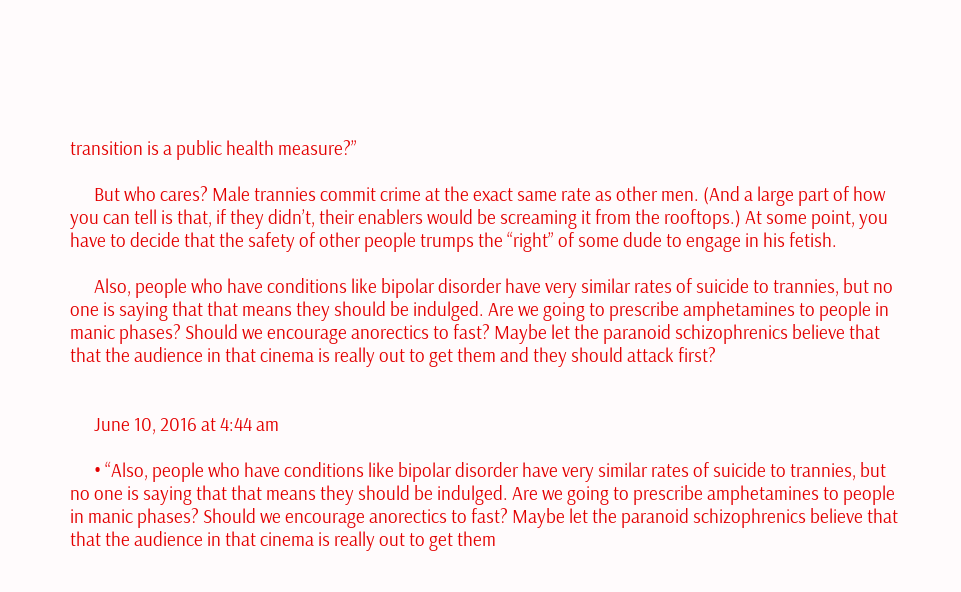transition is a public health measure?”

      But who cares? Male trannies commit crime at the exact same rate as other men. (And a large part of how you can tell is that, if they didn’t, their enablers would be screaming it from the rooftops.) At some point, you have to decide that the safety of other people trumps the “right” of some dude to engage in his fetish.

      Also, people who have conditions like bipolar disorder have very similar rates of suicide to trannies, but no one is saying that that means they should be indulged. Are we going to prescribe amphetamines to people in manic phases? Should we encourage anorectics to fast? Maybe let the paranoid schizophrenics believe that that the audience in that cinema is really out to get them and they should attack first?


      June 10, 2016 at 4:44 am

      • “Also, people who have conditions like bipolar disorder have very similar rates of suicide to trannies, but no one is saying that that means they should be indulged. Are we going to prescribe amphetamines to people in manic phases? Should we encourage anorectics to fast? Maybe let the paranoid schizophrenics believe that that the audience in that cinema is really out to get them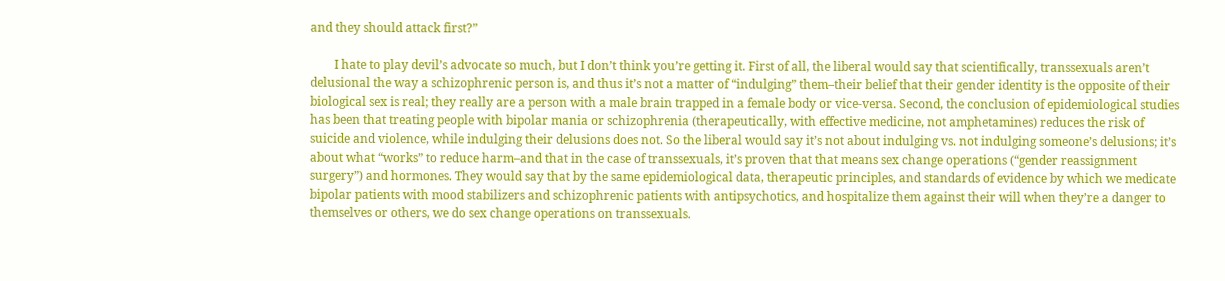and they should attack first?”

        I hate to play devil’s advocate so much, but I don’t think you’re getting it. First of all, the liberal would say that scientifically, transsexuals aren’t delusional the way a schizophrenic person is, and thus it’s not a matter of “indulging” them–their belief that their gender identity is the opposite of their biological sex is real; they really are a person with a male brain trapped in a female body or vice-versa. Second, the conclusion of epidemiological studies has been that treating people with bipolar mania or schizophrenia (therapeutically, with effective medicine, not amphetamines) reduces the risk of suicide and violence, while indulging their delusions does not. So the liberal would say it’s not about indulging vs. not indulging someone’s delusions; it’s about what “works” to reduce harm–and that in the case of transsexuals, it’s proven that that means sex change operations (“gender reassignment surgery”) and hormones. They would say that by the same epidemiological data, therapeutic principles, and standards of evidence by which we medicate bipolar patients with mood stabilizers and schizophrenic patients with antipsychotics, and hospitalize them against their will when they’re a danger to themselves or others, we do sex change operations on transsexuals.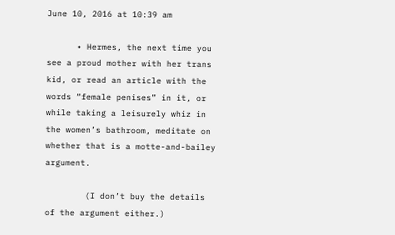June 10, 2016 at 10:39 am

      • Hermes, the next time you see a proud mother with her trans kid, or read an article with the words “female penises” in it, or while taking a leisurely whiz in the women’s bathroom, meditate on whether that is a motte-and-bailey argument.

        (I don’t buy the details of the argument either.)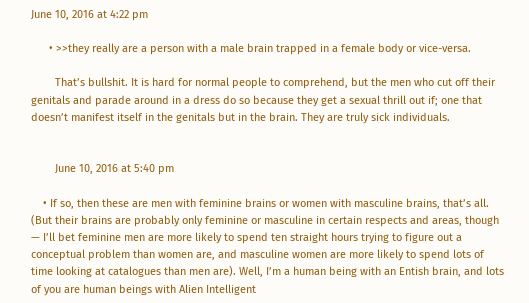June 10, 2016 at 4:22 pm

      • >>they really are a person with a male brain trapped in a female body or vice-versa.

        That’s bullshit. It is hard for normal people to comprehend, but the men who cut off their genitals and parade around in a dress do so because they get a sexual thrill out if; one that doesn’t manifest itself in the genitals but in the brain. They are truly sick individuals.


        June 10, 2016 at 5:40 pm

    • If so, then these are men with feminine brains or women with masculine brains, that’s all. (But their brains are probably only feminine or masculine in certain respects and areas, though — I’ll bet feminine men are more likely to spend ten straight hours trying to figure out a conceptual problem than women are, and masculine women are more likely to spend lots of time looking at catalogues than men are). Well, I’m a human being with an Entish brain, and lots of you are human beings with Alien Intelligent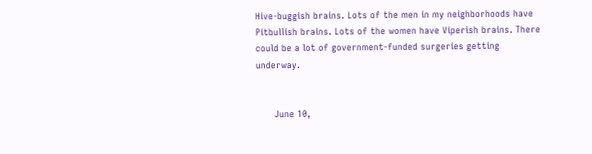Hive-buggish brains. Lots of the men in my neighborhoods have Pitbullish brains. Lots of the women have Viperish brains. There could be a lot of government-funded surgeries getting underway.


      June 10,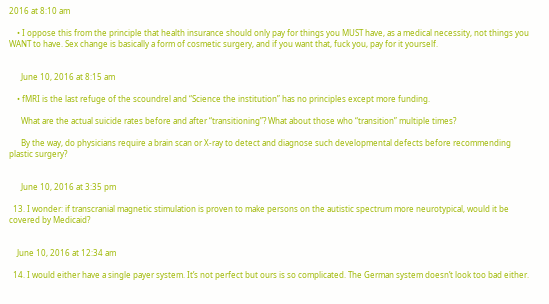2016 at 8:10 am

    • I oppose this from the principle that health insurance should only pay for things you MUST have, as a medical necessity, not things you WANT to have. Sex change is basically a form of cosmetic surgery, and if you want that, fuck you, pay for it yourself.


      June 10, 2016 at 8:15 am

    • fMRI is the last refuge of the scoundrel and “Science the institution” has no principles except more funding.

      What are the actual suicide rates before and after “transitioning”? What about those who “transition” multiple times?

      By the way, do physicians require a brain scan or X-ray to detect and diagnose such developmental defects before recommending plastic surgery?


      June 10, 2016 at 3:35 pm

  13. I wonder: if transcranial magnetic stimulation is proven to make persons on the autistic spectrum more neurotypical, would it be covered by Medicaid?


    June 10, 2016 at 12:34 am

  14. I would either have a single payer system. It’s not perfect but ours is so complicated. The German system doesn’t look too bad either.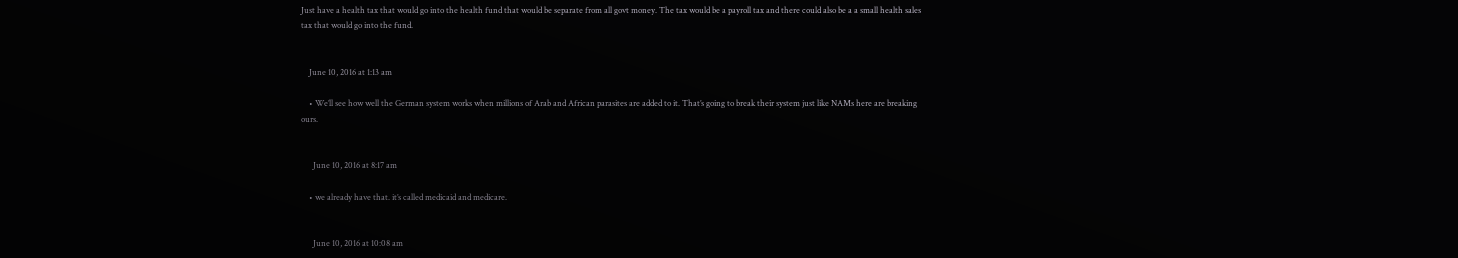Just have a health tax that would go into the health fund that would be separate from all govt money. The tax would be a payroll tax and there could also be a a small health sales tax that would go into the fund.


    June 10, 2016 at 1:13 am

    • We’ll see how well the German system works when millions of Arab and African parasites are added to it. That’s going to break their system just like NAMs here are breaking ours.


      June 10, 2016 at 8:17 am

    • we already have that. it’s called medicaid and medicare.


      June 10, 2016 at 10:08 am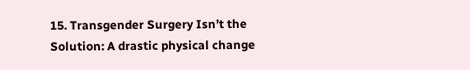15. Transgender Surgery Isn’t the Solution: A drastic physical change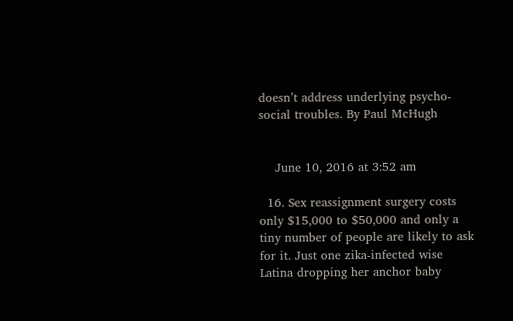doesn’t address underlying psycho-social troubles. By Paul McHugh


    June 10, 2016 at 3:52 am

  16. Sex reassignment surgery costs only $15,000 to $50,000 and only a tiny number of people are likely to ask for it. Just one zika-infected wise Latina dropping her anchor baby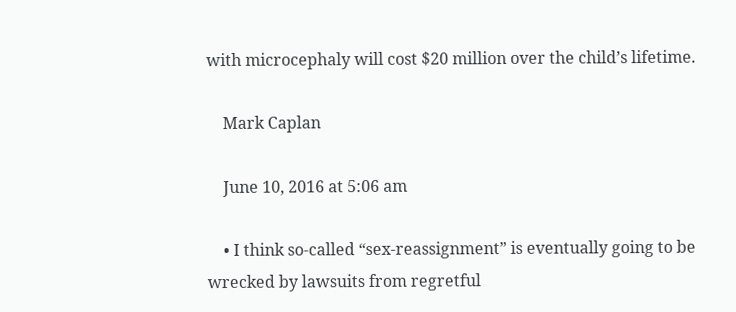with microcephaly will cost $20 million over the child’s lifetime.

    Mark Caplan

    June 10, 2016 at 5:06 am

    • I think so-called “sex-reassignment” is eventually going to be wrecked by lawsuits from regretful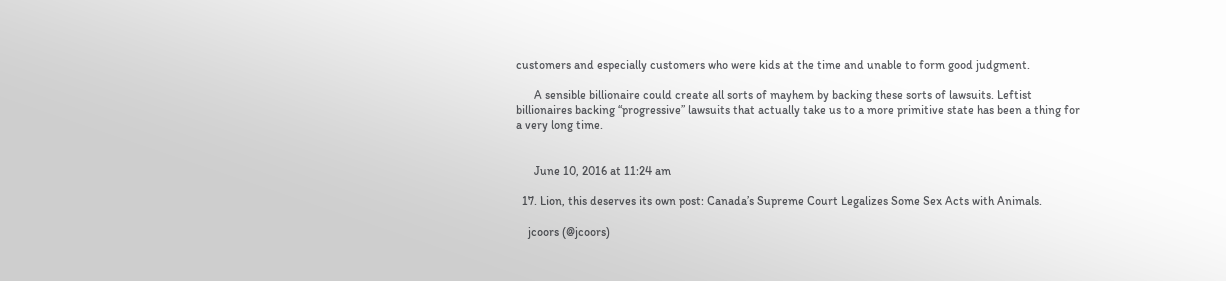customers and especially customers who were kids at the time and unable to form good judgment.

      A sensible billionaire could create all sorts of mayhem by backing these sorts of lawsuits. Leftist billionaires backing “progressive” lawsuits that actually take us to a more primitive state has been a thing for a very long time.


      June 10, 2016 at 11:24 am

  17. Lion, this deserves its own post: Canada’s Supreme Court Legalizes Some Sex Acts with Animals.

    jcoors (@jcoors)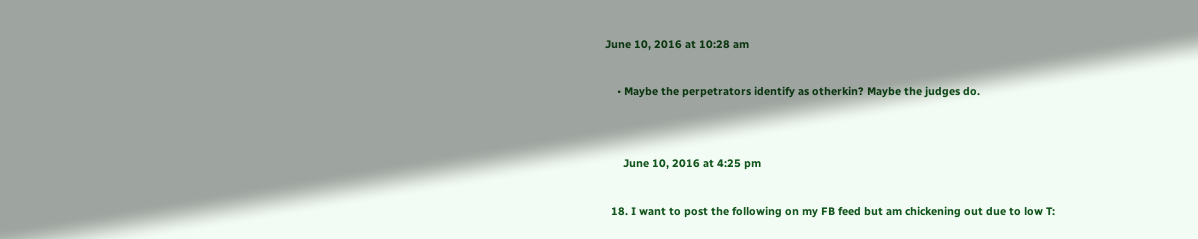June 10, 2016 at 10:28 am

    • Maybe the perpetrators identify as otherkin? Maybe the judges do.


      June 10, 2016 at 4:25 pm

  18. I want to post the following on my FB feed but am chickening out due to low T: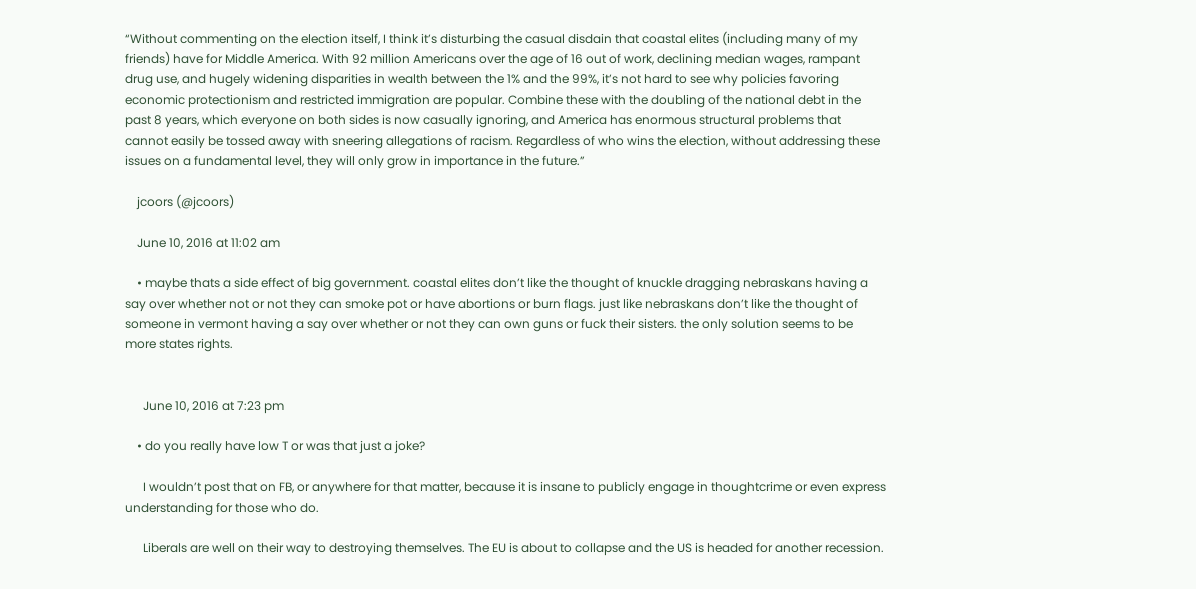“Without commenting on the election itself, I think it’s disturbing the casual disdain that coastal elites (including many of my friends) have for Middle America. With 92 million Americans over the age of 16 out of work, declining median wages, rampant drug use, and hugely widening disparities in wealth between the 1% and the 99%, it’s not hard to see why policies favoring economic protectionism and restricted immigration are popular. Combine these with the doubling of the national debt in the past 8 years, which everyone on both sides is now casually ignoring, and America has enormous structural problems that cannot easily be tossed away with sneering allegations of racism. Regardless of who wins the election, without addressing these issues on a fundamental level, they will only grow in importance in the future.”

    jcoors (@jcoors)

    June 10, 2016 at 11:02 am

    • maybe thats a side effect of big government. coastal elites don’t like the thought of knuckle dragging nebraskans having a say over whether not or not they can smoke pot or have abortions or burn flags. just like nebraskans don’t like the thought of someone in vermont having a say over whether or not they can own guns or fuck their sisters. the only solution seems to be more states rights.


      June 10, 2016 at 7:23 pm

    • do you really have low T or was that just a joke?

      I wouldn’t post that on FB, or anywhere for that matter, because it is insane to publicly engage in thoughtcrime or even express understanding for those who do.

      Liberals are well on their way to destroying themselves. The EU is about to collapse and the US is headed for another recession.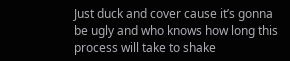Just duck and cover cause it’s gonna be ugly and who knows how long this process will take to shake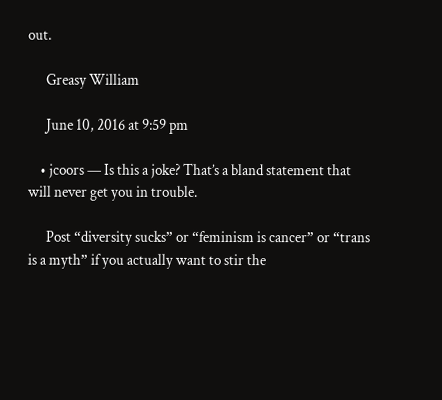out.

      Greasy William

      June 10, 2016 at 9:59 pm

    • jcoors — Is this a joke? That’s a bland statement that will never get you in trouble.

      Post “diversity sucks” or “feminism is cancer” or “trans is a myth” if you actually want to stir the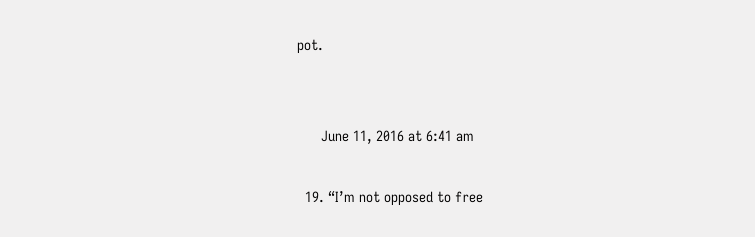pot.


      June 11, 2016 at 6:41 am

  19. “I’m not opposed to free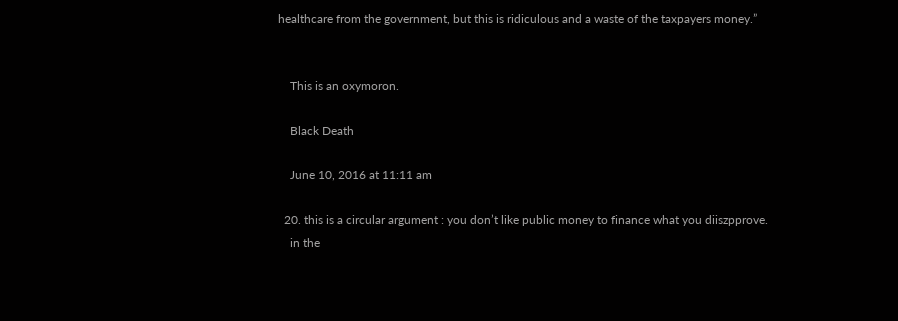healthcare from the government, but this is ridiculous and a waste of the taxpayers money.”


    This is an oxymoron.

    Black Death

    June 10, 2016 at 11:11 am

  20. this is a circular argument : you don’t like public money to finance what you diiszpprove.
    in the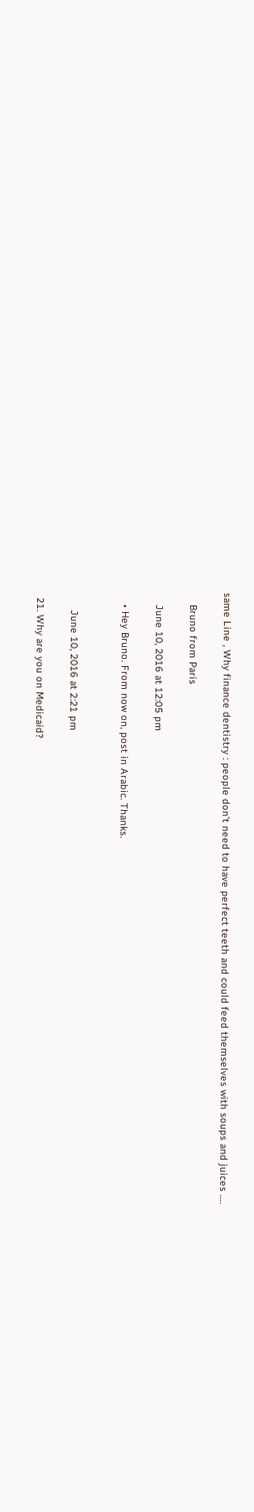same Line , Why finance dentistry : people don’t need to have perfect teeth and could feed themselves with soups and juices ….

    Bruno from Paris

    June 10, 2016 at 12:05 pm

    • Hey Bruno. From now on, post in Arabic. Thanks.


      June 10, 2016 at 2:21 pm

  21. Why are you on Medicaid?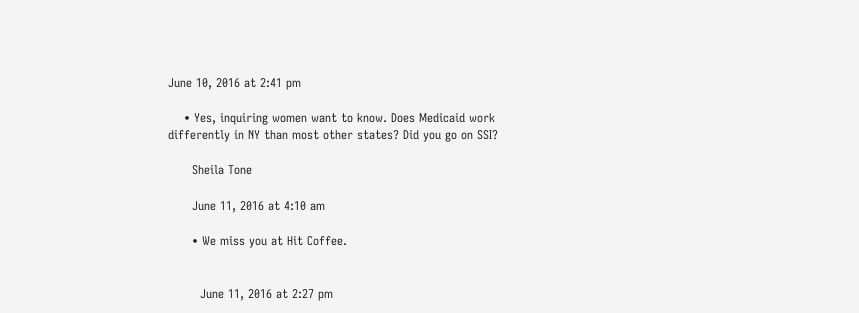June 10, 2016 at 2:41 pm

    • Yes, inquiring women want to know. Does Medicaid work differently in NY than most other states? Did you go on SSI?

      Sheila Tone

      June 11, 2016 at 4:10 am

      • We miss you at Hit Coffee.


        June 11, 2016 at 2:27 pm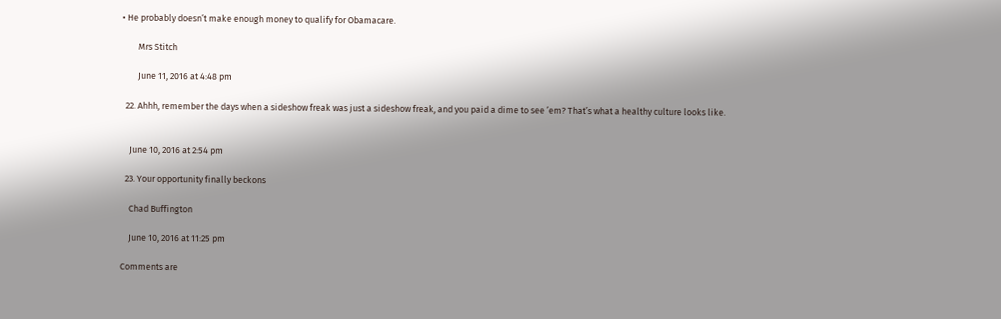• He probably doesn’t make enough money to qualify for Obamacare.

        Mrs Stitch

        June 11, 2016 at 4:48 pm

  22. Ahhh, remember the days when a sideshow freak was just a sideshow freak, and you paid a dime to see ’em? That’s what a healthy culture looks like.


    June 10, 2016 at 2:54 pm

  23. Your opportunity finally beckons

    Chad Buffington

    June 10, 2016 at 11:25 pm

Comments are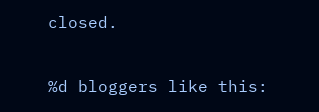closed.

%d bloggers like this: